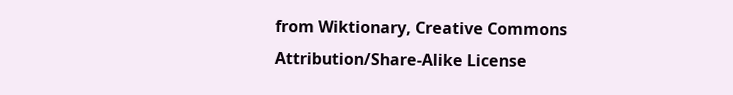from Wiktionary, Creative Commons Attribution/Share-Alike License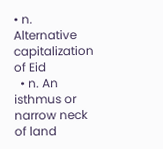• n. Alternative capitalization of Eid
  • n. An isthmus or narrow neck of land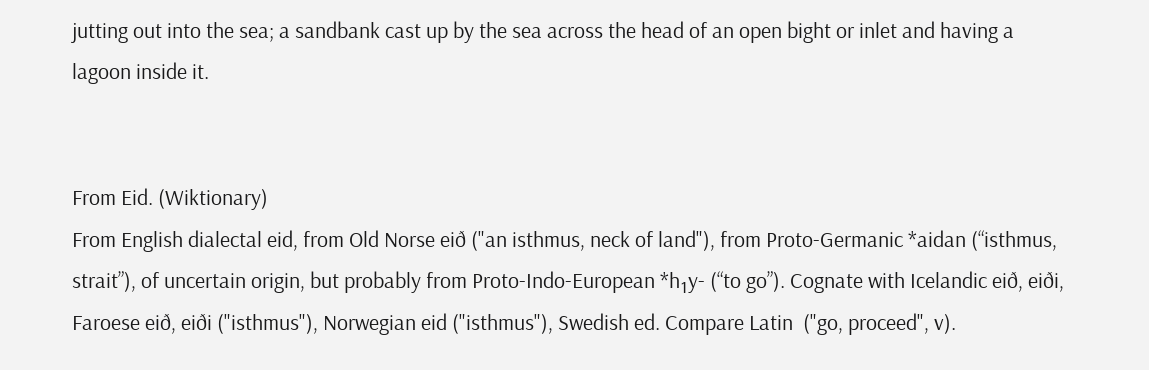jutting out into the sea; a sandbank cast up by the sea across the head of an open bight or inlet and having a lagoon inside it.


From Eid. (Wiktionary)
From English dialectal eid, from Old Norse eið ("an isthmus, neck of land"), from Proto-Germanic *aidan (“isthmus, strait”), of uncertain origin, but probably from Proto-Indo-European *h₁y- (“to go”). Cognate with Icelandic eið, eiði, Faroese eið, eiði ("isthmus"), Norwegian eid ("isthmus"), Swedish ed. Compare Latin  ("go, proceed", v).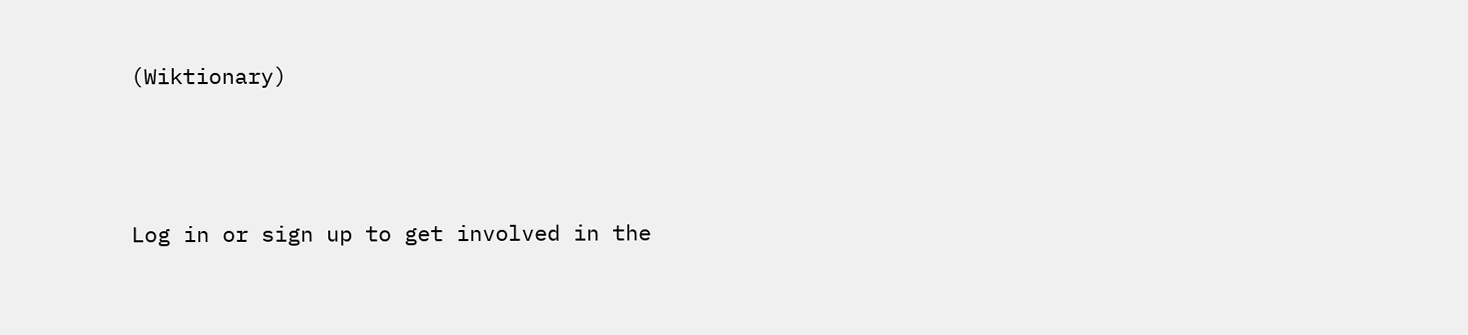(Wiktionary)



Log in or sign up to get involved in the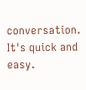conversation. It's quick and easy.